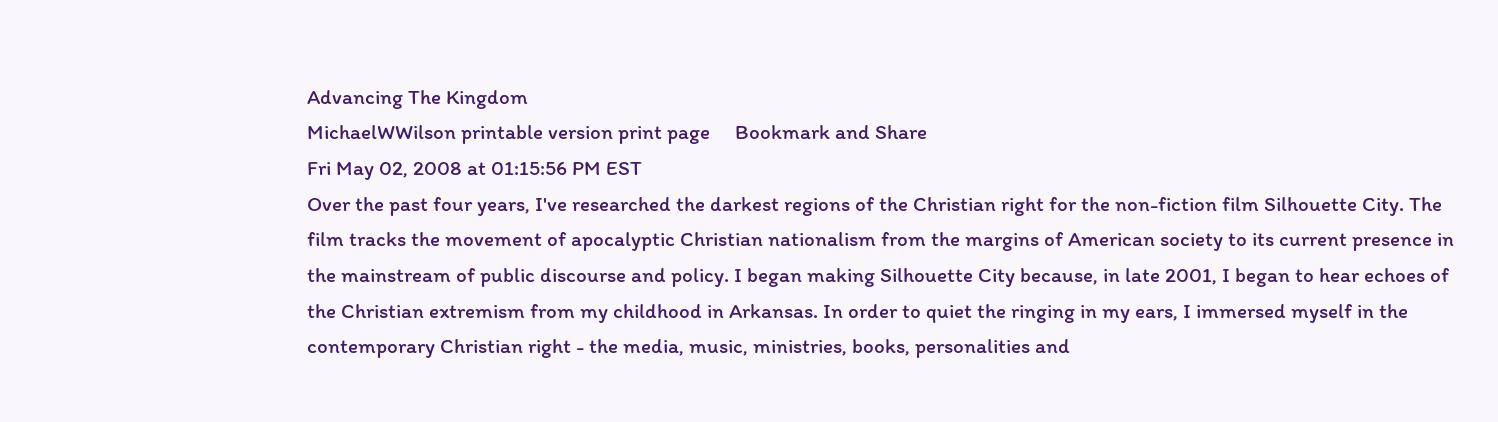Advancing The Kingdom
MichaelWWilson printable version print page     Bookmark and Share
Fri May 02, 2008 at 01:15:56 PM EST
Over the past four years, I've researched the darkest regions of the Christian right for the non-fiction film Silhouette City. The film tracks the movement of apocalyptic Christian nationalism from the margins of American society to its current presence in the mainstream of public discourse and policy. I began making Silhouette City because, in late 2001, I began to hear echoes of the Christian extremism from my childhood in Arkansas. In order to quiet the ringing in my ears, I immersed myself in the contemporary Christian right - the media, music, ministries, books, personalities and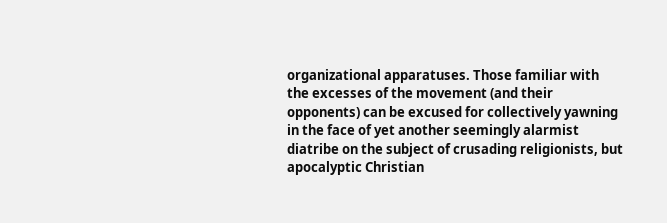organizational apparatuses. Those familiar with the excesses of the movement (and their opponents) can be excused for collectively yawning in the face of yet another seemingly alarmist diatribe on the subject of crusading religionists, but apocalyptic Christian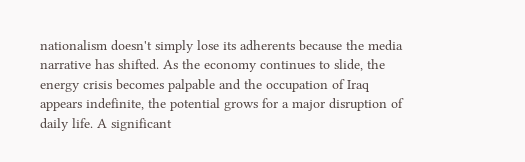nationalism doesn't simply lose its adherents because the media narrative has shifted. As the economy continues to slide, the energy crisis becomes palpable and the occupation of Iraq appears indefinite, the potential grows for a major disruption of daily life. A significant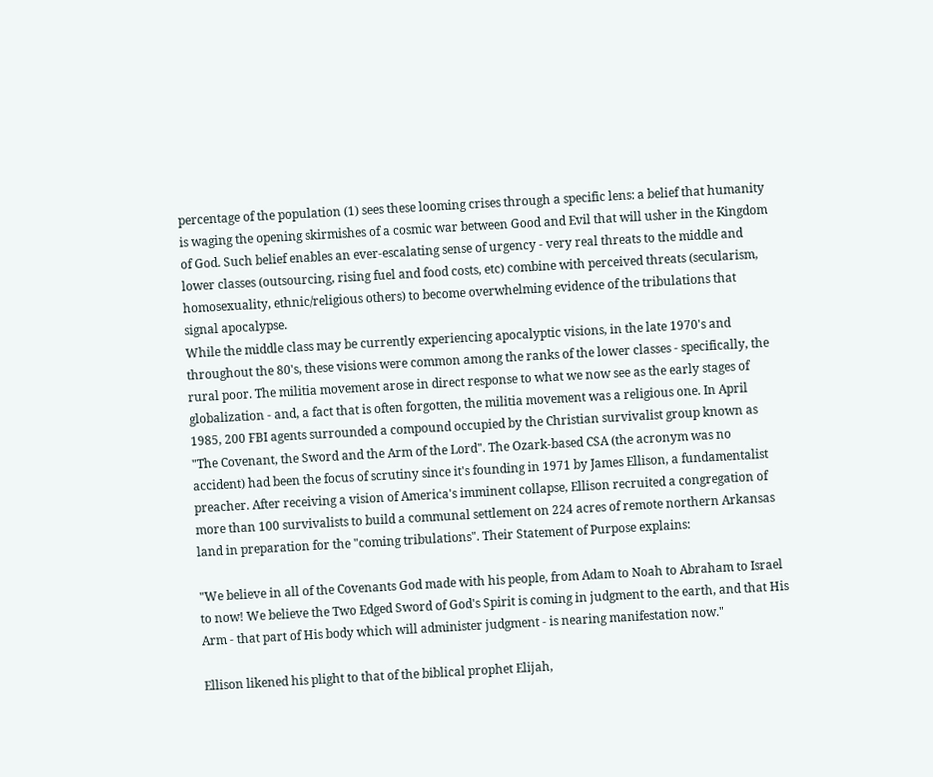percentage of the population (1) sees these looming crises through a specific lens: a belief that humanity is waging the opening skirmishes of a cosmic war between Good and Evil that will usher in the Kingdom of God. Such belief enables an ever-escalating sense of urgency - very real threats to the middle and lower classes (outsourcing, rising fuel and food costs, etc) combine with perceived threats (secularism, homosexuality, ethnic/religious others) to become overwhelming evidence of the tribulations that signal apocalypse.
While the middle class may be currently experiencing apocalyptic visions, in the late 1970's and throughout the 80's, these visions were common among the ranks of the lower classes - specifically, the rural poor. The militia movement arose in direct response to what we now see as the early stages of globalization - and, a fact that is often forgotten, the militia movement was a religious one. In April 1985, 200 FBI agents surrounded a compound occupied by the Christian survivalist group known as "The Covenant, the Sword and the Arm of the Lord". The Ozark-based CSA (the acronym was no accident) had been the focus of scrutiny since it's founding in 1971 by James Ellison, a fundamentalist preacher. After receiving a vision of America's imminent collapse, Ellison recruited a congregation of more than 100 survivalists to build a communal settlement on 224 acres of remote northern Arkansas land in preparation for the "coming tribulations". Their Statement of Purpose explains:

"We believe in all of the Covenants God made with his people, from Adam to Noah to Abraham to Israel to now! We believe the Two Edged Sword of God's Spirit is coming in judgment to the earth, and that His Arm - that part of His body which will administer judgment - is nearing manifestation now."

Ellison likened his plight to that of the biblical prophet Elijah,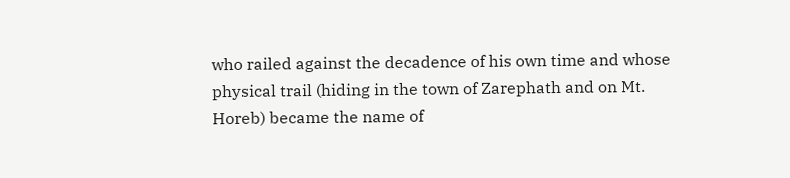who railed against the decadence of his own time and whose physical trail (hiding in the town of Zarephath and on Mt. Horeb) became the name of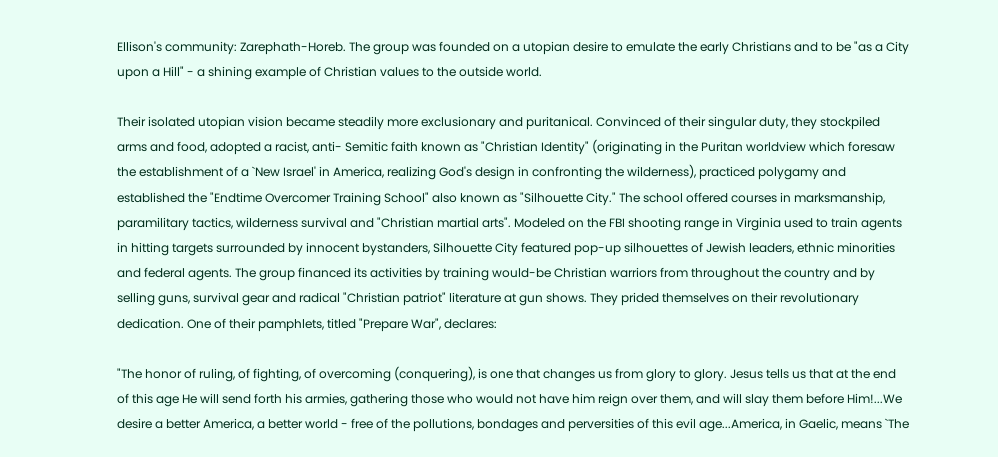Ellison's community: Zarephath-Horeb. The group was founded on a utopian desire to emulate the early Christians and to be "as a City upon a Hill" - a shining example of Christian values to the outside world.

Their isolated utopian vision became steadily more exclusionary and puritanical. Convinced of their singular duty, they stockpiled arms and food, adopted a racist, anti- Semitic faith known as "Christian Identity" (originating in the Puritan worldview which foresaw the establishment of a `New Israel' in America, realizing God's design in confronting the wilderness), practiced polygamy and established the "Endtime Overcomer Training School" also known as "Silhouette City." The school offered courses in marksmanship, paramilitary tactics, wilderness survival and "Christian martial arts". Modeled on the FBI shooting range in Virginia used to train agents in hitting targets surrounded by innocent bystanders, Silhouette City featured pop-up silhouettes of Jewish leaders, ethnic minorities and federal agents. The group financed its activities by training would-be Christian warriors from throughout the country and by selling guns, survival gear and radical "Christian patriot" literature at gun shows. They prided themselves on their revolutionary dedication. One of their pamphlets, titled "Prepare War", declares:

"The honor of ruling, of fighting, of overcoming (conquering), is one that changes us from glory to glory. Jesus tells us that at the end of this age He will send forth his armies, gathering those who would not have him reign over them, and will slay them before Him!...We desire a better America, a better world - free of the pollutions, bondages and perversities of this evil age...America, in Gaelic, means `The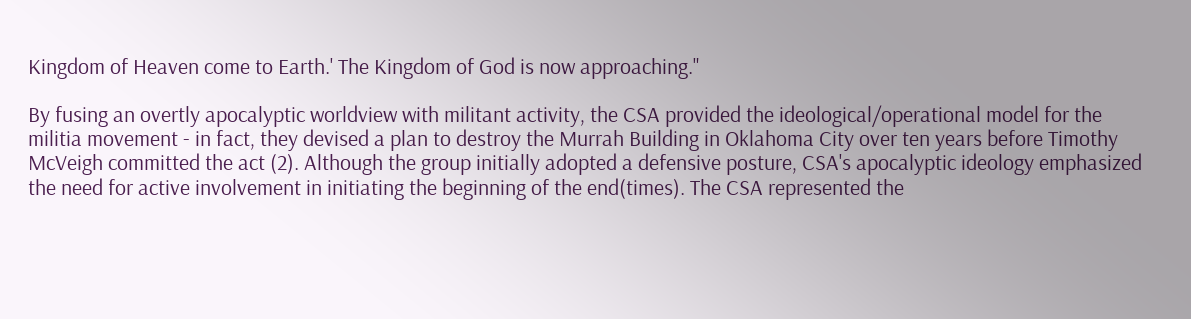Kingdom of Heaven come to Earth.' The Kingdom of God is now approaching."

By fusing an overtly apocalyptic worldview with militant activity, the CSA provided the ideological/operational model for the militia movement - in fact, they devised a plan to destroy the Murrah Building in Oklahoma City over ten years before Timothy McVeigh committed the act (2). Although the group initially adopted a defensive posture, CSA's apocalyptic ideology emphasized the need for active involvement in initiating the beginning of the end(times). The CSA represented the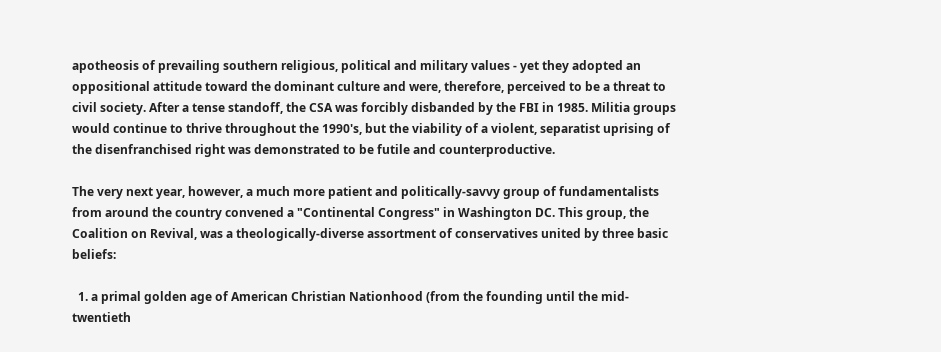apotheosis of prevailing southern religious, political and military values - yet they adopted an oppositional attitude toward the dominant culture and were, therefore, perceived to be a threat to civil society. After a tense standoff, the CSA was forcibly disbanded by the FBI in 1985. Militia groups would continue to thrive throughout the 1990's, but the viability of a violent, separatist uprising of the disenfranchised right was demonstrated to be futile and counterproductive.

The very next year, however, a much more patient and politically-savvy group of fundamentalists from around the country convened a "Continental Congress" in Washington DC. This group, the Coalition on Revival, was a theologically-diverse assortment of conservatives united by three basic beliefs:

  1. a primal golden age of American Christian Nationhood (from the founding until the mid-twentieth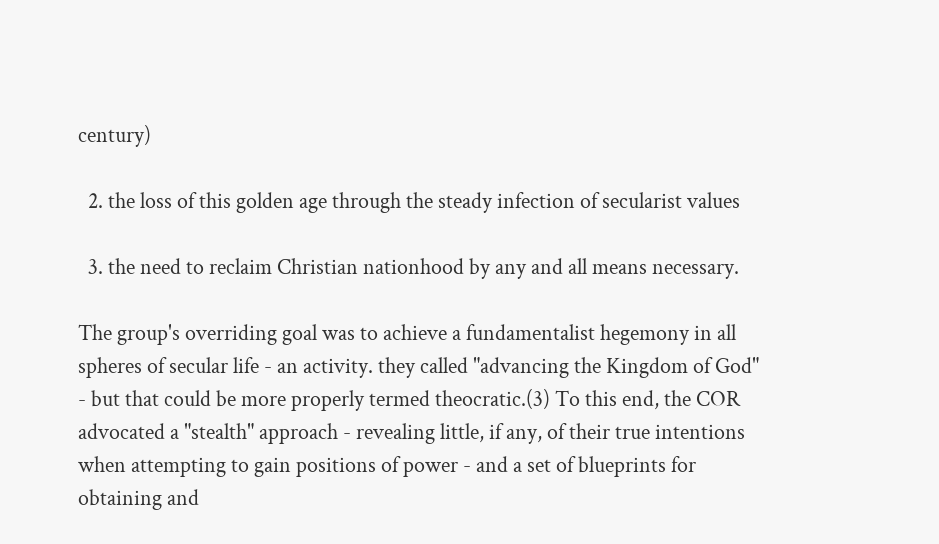century)

  2. the loss of this golden age through the steady infection of secularist values

  3. the need to reclaim Christian nationhood by any and all means necessary.

The group's overriding goal was to achieve a fundamentalist hegemony in all spheres of secular life - an activity. they called "advancing the Kingdom of God" - but that could be more properly termed theocratic.(3) To this end, the COR advocated a "stealth" approach - revealing little, if any, of their true intentions when attempting to gain positions of power - and a set of blueprints for obtaining and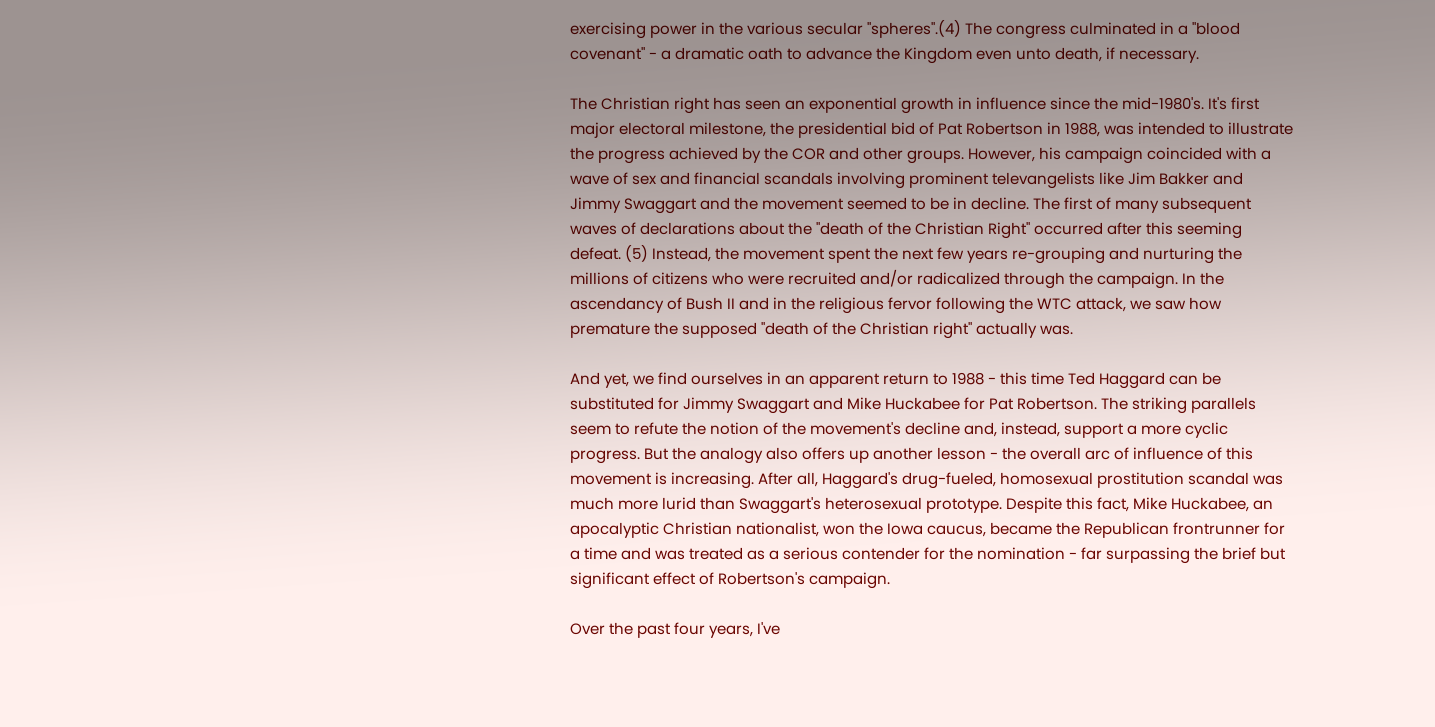exercising power in the various secular "spheres".(4) The congress culminated in a "blood covenant" - a dramatic oath to advance the Kingdom even unto death, if necessary.

The Christian right has seen an exponential growth in influence since the mid-1980's. It's first major electoral milestone, the presidential bid of Pat Robertson in 1988, was intended to illustrate the progress achieved by the COR and other groups. However, his campaign coincided with a wave of sex and financial scandals involving prominent televangelists like Jim Bakker and Jimmy Swaggart and the movement seemed to be in decline. The first of many subsequent waves of declarations about the "death of the Christian Right" occurred after this seeming defeat. (5) Instead, the movement spent the next few years re-grouping and nurturing the millions of citizens who were recruited and/or radicalized through the campaign. In the ascendancy of Bush II and in the religious fervor following the WTC attack, we saw how premature the supposed "death of the Christian right" actually was.

And yet, we find ourselves in an apparent return to 1988 - this time Ted Haggard can be substituted for Jimmy Swaggart and Mike Huckabee for Pat Robertson. The striking parallels seem to refute the notion of the movement's decline and, instead, support a more cyclic progress. But the analogy also offers up another lesson - the overall arc of influence of this movement is increasing. After all, Haggard's drug-fueled, homosexual prostitution scandal was much more lurid than Swaggart's heterosexual prototype. Despite this fact, Mike Huckabee, an apocalyptic Christian nationalist, won the Iowa caucus, became the Republican frontrunner for a time and was treated as a serious contender for the nomination - far surpassing the brief but significant effect of Robertson's campaign.

Over the past four years, I've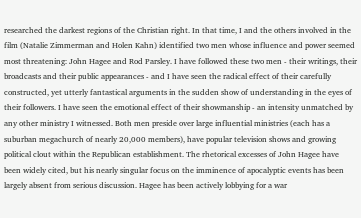researched the darkest regions of the Christian right. In that time, I and the others involved in the film (Natalie Zimmerman and Holen Kahn) identified two men whose influence and power seemed most threatening: John Hagee and Rod Parsley. I have followed these two men - their writings, their broadcasts and their public appearances - and I have seen the radical effect of their carefully constructed, yet utterly fantastical arguments in the sudden show of understanding in the eyes of their followers. I have seen the emotional effect of their showmanship - an intensity unmatched by any other ministry I witnessed. Both men preside over large influential ministries (each has a suburban megachurch of nearly 20,000 members), have popular television shows and growing political clout within the Republican establishment. The rhetorical excesses of John Hagee have been widely cited, but his nearly singular focus on the imminence of apocalyptic events has been largely absent from serious discussion. Hagee has been actively lobbying for a war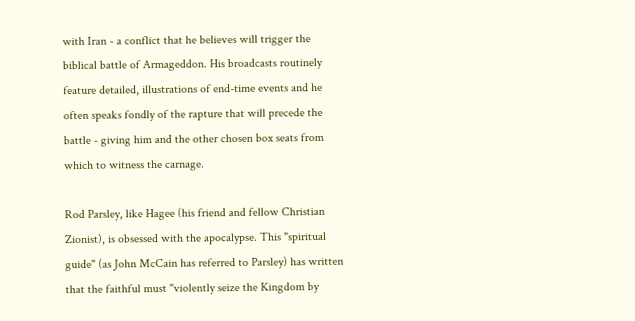with Iran - a conflict that he believes will trigger the biblical battle of Armageddon. His broadcasts routinely  feature detailed, illustrations of end-time events and he often speaks fondly of the rapture that will precede the battle - giving him and the other chosen box seats from which to witness the carnage.

Rod Parsley, like Hagee (his friend and fellow Christian Zionist), is obsessed with the apocalypse. This "spiritual guide" (as John McCain has referred to Parsley) has written that the faithful must "violently seize the Kingdom by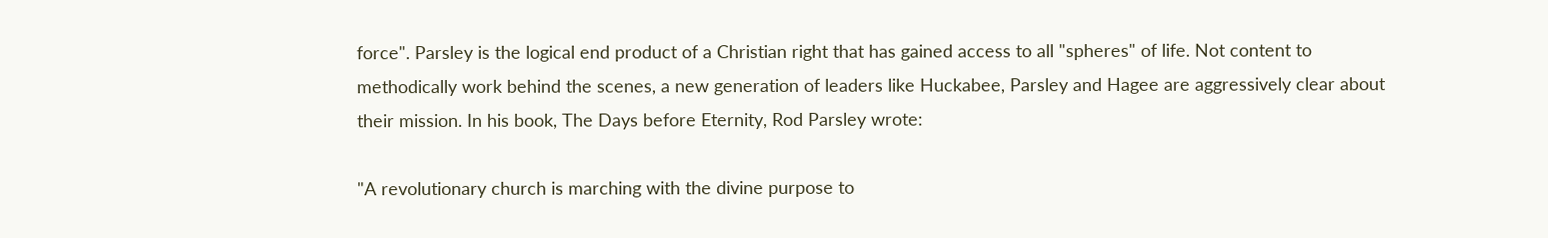force". Parsley is the logical end product of a Christian right that has gained access to all "spheres" of life. Not content to methodically work behind the scenes, a new generation of leaders like Huckabee, Parsley and Hagee are aggressively clear about their mission. In his book, The Days before Eternity, Rod Parsley wrote:

"A revolutionary church is marching with the divine purpose to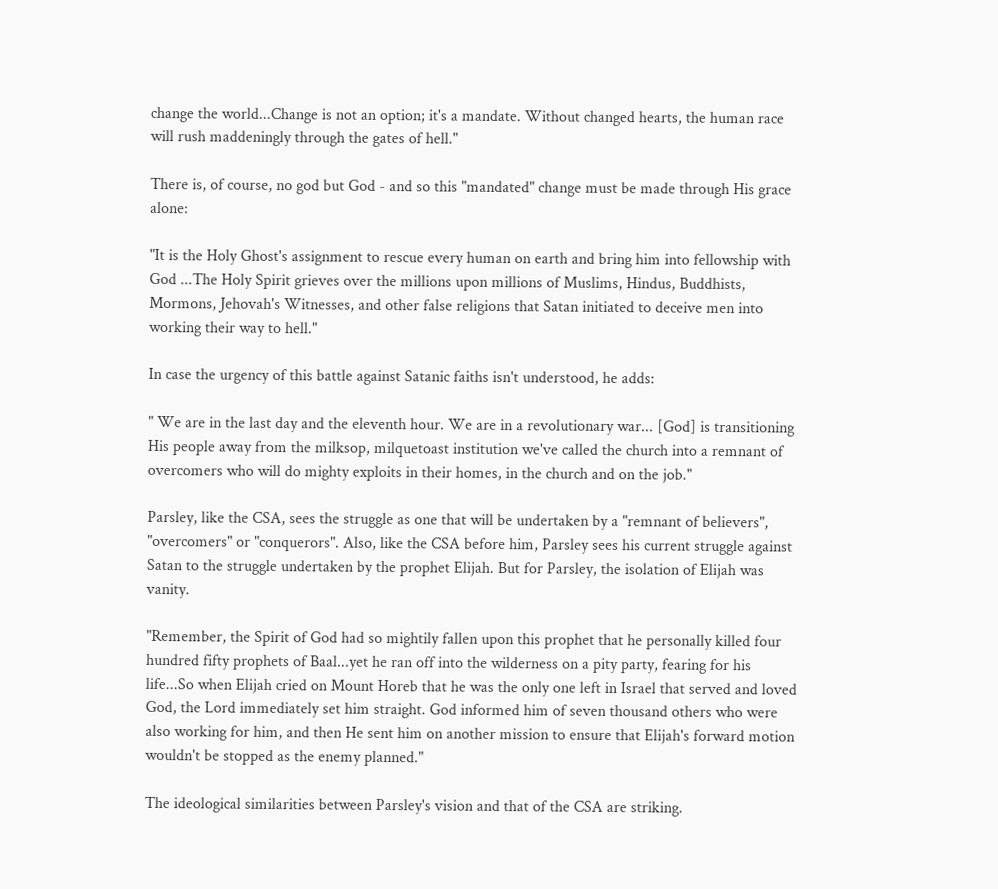change the world...Change is not an option; it's a mandate. Without changed hearts, the human race will rush maddeningly through the gates of hell."

There is, of course, no god but God - and so this "mandated" change must be made through His grace alone:

"It is the Holy Ghost's assignment to rescue every human on earth and bring him into fellowship with God ...The Holy Spirit grieves over the millions upon millions of Muslims, Hindus, Buddhists, Mormons, Jehovah's Witnesses, and other false religions that Satan initiated to deceive men into working their way to hell."

In case the urgency of this battle against Satanic faiths isn't understood, he adds:

" We are in the last day and the eleventh hour. We are in a revolutionary war... [God] is transitioning His people away from the milksop, milquetoast institution we've called the church into a remnant of overcomers who will do mighty exploits in their homes, in the church and on the job."

Parsley, like the CSA, sees the struggle as one that will be undertaken by a "remnant of believers", "overcomers" or "conquerors". Also, like the CSA before him, Parsley sees his current struggle against Satan to the struggle undertaken by the prophet Elijah. But for Parsley, the isolation of Elijah was vanity.

"Remember, the Spirit of God had so mightily fallen upon this prophet that he personally killed four hundred fifty prophets of Baal...yet he ran off into the wilderness on a pity party, fearing for his life...So when Elijah cried on Mount Horeb that he was the only one left in Israel that served and loved God, the Lord immediately set him straight. God informed him of seven thousand others who were also working for him, and then He sent him on another mission to ensure that Elijah's forward motion wouldn't be stopped as the enemy planned."

The ideological similarities between Parsley's vision and that of the CSA are striking.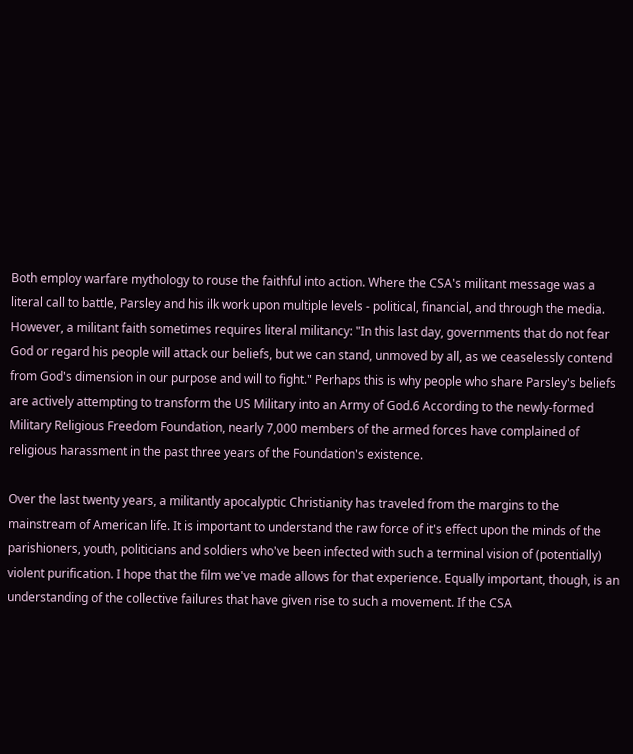Both employ warfare mythology to rouse the faithful into action. Where the CSA's militant message was a literal call to battle, Parsley and his ilk work upon multiple levels - political, financial, and through the media. However, a militant faith sometimes requires literal militancy: "In this last day, governments that do not fear God or regard his people will attack our beliefs, but we can stand, unmoved by all, as we ceaselessly contend from God's dimension in our purpose and will to fight." Perhaps this is why people who share Parsley's beliefs are actively attempting to transform the US Military into an Army of God.6 According to the newly-formed Military Religious Freedom Foundation, nearly 7,000 members of the armed forces have complained of religious harassment in the past three years of the Foundation's existence.

Over the last twenty years, a militantly apocalyptic Christianity has traveled from the margins to the mainstream of American life. It is important to understand the raw force of it's effect upon the minds of the parishioners, youth, politicians and soldiers who've been infected with such a terminal vision of (potentially) violent purification. I hope that the film we've made allows for that experience. Equally important, though, is an understanding of the collective failures that have given rise to such a movement. If the CSA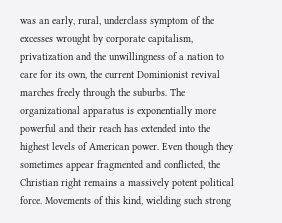was an early, rural, underclass symptom of the excesses wrought by corporate capitalism, privatization and the unwillingness of a nation to care for its own, the current Dominionist revival marches freely through the suburbs. The organizational apparatus is exponentially more powerful and their reach has extended into the highest levels of American power. Even though they sometimes appear fragmented and conflicted, the Christian right remains a massively potent political force. Movements of this kind, wielding such strong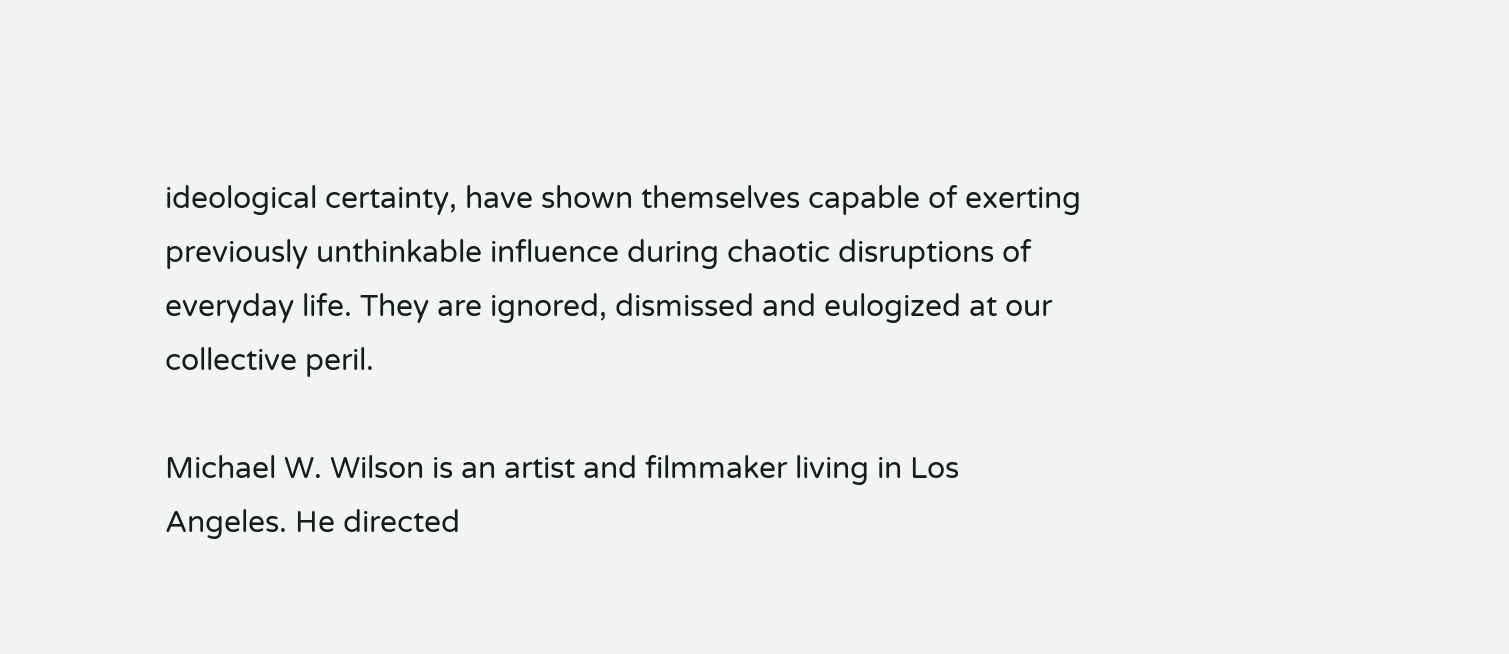ideological certainty, have shown themselves capable of exerting previously unthinkable influence during chaotic disruptions of everyday life. They are ignored, dismissed and eulogized at our collective peril.

Michael W. Wilson is an artist and filmmaker living in Los Angeles. He directed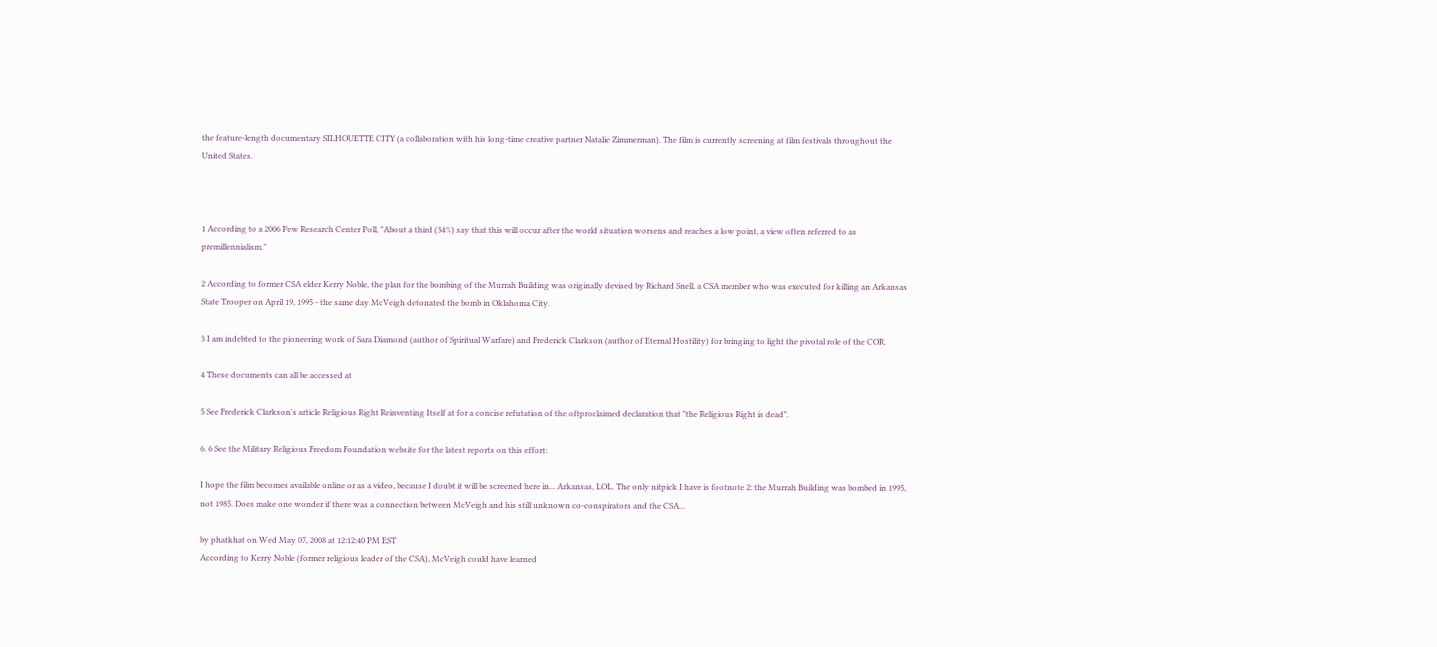the feature-length documentary SILHOUETTE CITY (a collaboration with his long-time creative partner Natalie Zimmerman). The film is currently screening at film festivals throughout the United States.



1 According to a 2006 Pew Research Center Poll, "About a third (34%) say that this will occur after the world situation worsens and reaches a low point, a view often referred to as premillennialism."

2 According to former CSA elder Kerry Noble, the plan for the bombing of the Murrah Building was originally devised by Richard Snell, a CSA member who was executed for killing an Arkansas State Trooper on April 19, 1995 - the same day McVeigh detonated the bomb in Oklahoma City.

3 I am indebted to the pioneering work of Sara Diamond (author of Spiritual Warfare) and Frederick Clarkson (author of Eternal Hostility) for bringing to light the pivotal role of the COR.

4 These documents can all be accessed at

5 See Frederick Clarkson's article Religious Right Reinventing Itself at for a concise refutation of the oftproclaimed declaration that "the Religious Right is dead".

6. 6 See the Military Religious Freedom Foundation website for the latest reports on this effort:

I hope the film becomes available online or as a video, because I doubt it will be screened here in... Arkansas, LOL. The only nitpick I have is footnote 2: the Murrah Building was bombed in 1995, not 1985. Does make one wonder if there was a connection between McVeigh and his still unknown co-conspirators and the CSA...

by phatkhat on Wed May 07, 2008 at 12:12:40 PM EST
According to Kerry Noble (former religious leader of the CSA), McVeigh could have learned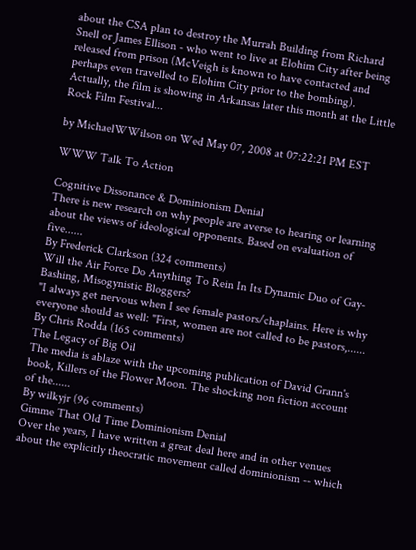about the CSA plan to destroy the Murrah Building from Richard Snell or James Ellison - who went to live at Elohim City after being released from prison (McVeigh is known to have contacted and perhaps even travelled to Elohim City prior to the bombing).
Actually, the film is showing in Arkansas later this month at the Little Rock Film Festival...

by MichaelWWilson on Wed May 07, 2008 at 07:22:21 PM EST

WWW Talk To Action

Cognitive Dissonance & Dominionism Denial
There is new research on why people are averse to hearing or learning about the views of ideological opponents. Based on evaluation of five......
By Frederick Clarkson (324 comments)
Will the Air Force Do Anything To Rein In Its Dynamic Duo of Gay-Bashing, Misogynistic Bloggers?
"I always get nervous when I see female pastors/chaplains. Here is why everyone should as well: "First, women are not called to be pastors,......
By Chris Rodda (165 comments)
The Legacy of Big Oil
The media is ablaze with the upcoming publication of David Grann's book, Killers of the Flower Moon. The shocking non fiction account of the......
By wilkyjr (96 comments)
Gimme That Old Time Dominionism Denial
Over the years, I have written a great deal here and in other venues about the explicitly theocratic movement called dominionism -- which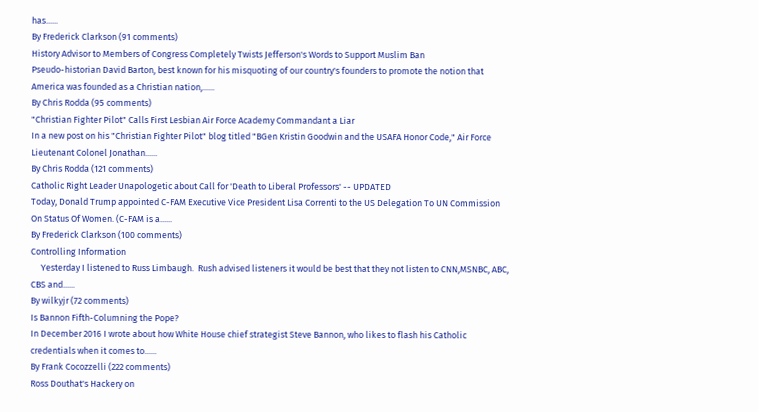has......
By Frederick Clarkson (91 comments)
History Advisor to Members of Congress Completely Twists Jefferson's Words to Support Muslim Ban
Pseudo-historian David Barton, best known for his misquoting of our country's founders to promote the notion that America was founded as a Christian nation,......
By Chris Rodda (95 comments)
"Christian Fighter Pilot" Calls First Lesbian Air Force Academy Commandant a Liar
In a new post on his "Christian Fighter Pilot" blog titled "BGen Kristin Goodwin and the USAFA Honor Code," Air Force Lieutenant Colonel Jonathan......
By Chris Rodda (121 comments)
Catholic Right Leader Unapologetic about Call for 'Death to Liberal Professors' -- UPDATED
Today, Donald Trump appointed C-FAM Executive Vice President Lisa Correnti to the US Delegation To UN Commission On Status Of Women. (C-FAM is a......
By Frederick Clarkson (100 comments)
Controlling Information
     Yesterday I listened to Russ Limbaugh.  Rush advised listeners it would be best that they not listen to CNN,MSNBC, ABC, CBS and......
By wilkyjr (72 comments)
Is Bannon Fifth-Columning the Pope?
In December 2016 I wrote about how White House chief strategist Steve Bannon, who likes to flash his Catholic credentials when it comes to......
By Frank Cocozzelli (222 comments)
Ross Douthat's Hackery on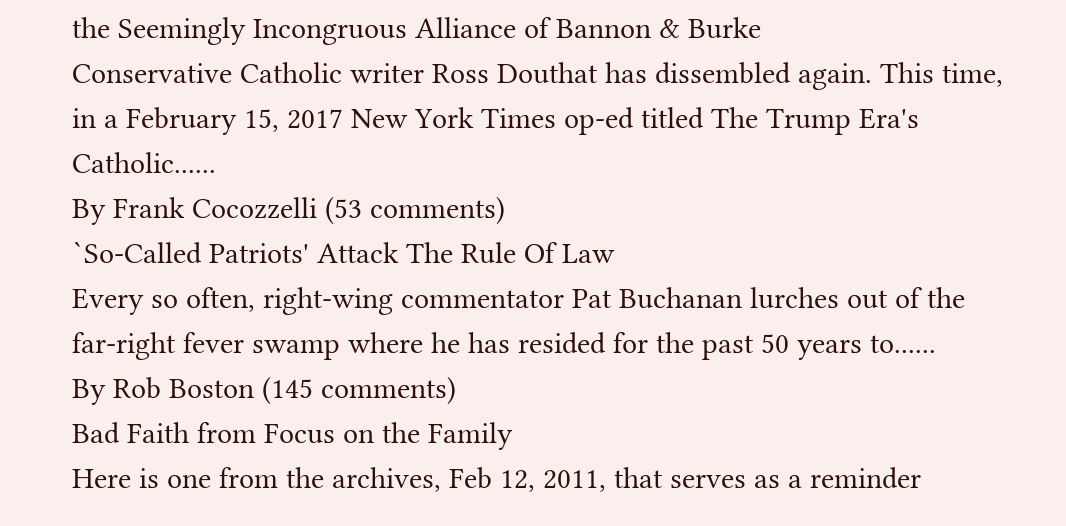the Seemingly Incongruous Alliance of Bannon & Burke
Conservative Catholic writer Ross Douthat has dissembled again. This time, in a February 15, 2017 New York Times op-ed titled The Trump Era's Catholic......
By Frank Cocozzelli (53 comments)
`So-Called Patriots' Attack The Rule Of Law
Every so often, right-wing commentator Pat Buchanan lurches out of the far-right fever swamp where he has resided for the past 50 years to......
By Rob Boston (145 comments)
Bad Faith from Focus on the Family
Here is one from the archives, Feb 12, 2011, that serves as a reminder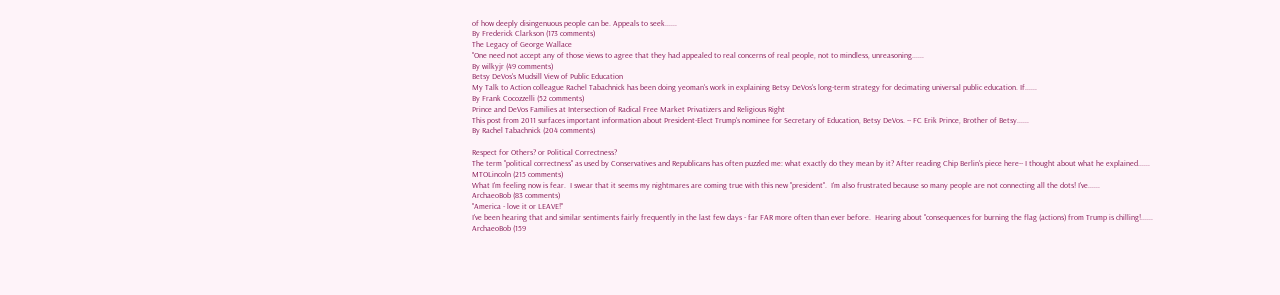of how deeply disingenuous people can be. Appeals to seek......
By Frederick Clarkson (173 comments)
The Legacy of George Wallace
"One need not accept any of those views to agree that they had appealed to real concerns of real people, not to mindless, unreasoning......
By wilkyjr (49 comments)
Betsy DeVos's Mudsill View of Public Education
My Talk to Action colleague Rachel Tabachnick has been doing yeoman's work in explaining Betsy DeVos's long-term strategy for decimating universal public education. If......
By Frank Cocozzelli (52 comments)
Prince and DeVos Families at Intersection of Radical Free Market Privatizers and Religious Right
This post from 2011 surfaces important information about President-Elect Trump's nominee for Secretary of Education, Betsy DeVos. -- FC Erik Prince, Brother of Betsy......
By Rachel Tabachnick (204 comments)

Respect for Others? or Political Correctness?
The term "political correctness" as used by Conservatives and Republicans has often puzzled me: what exactly do they mean by it? After reading Chip Berlin's piece here-- I thought about what he explained......
MTOLincoln (215 comments)
What I'm feeling now is fear.  I swear that it seems my nightmares are coming true with this new "president".  I'm also frustrated because so many people are not connecting all the dots! I've......
ArchaeoBob (83 comments)
"America - love it or LEAVE!"
I've been hearing that and similar sentiments fairly frequently in the last few days - far FAR more often than ever before.  Hearing about "consequences for burning the flag (actions) from Trump is chilling!......
ArchaeoBob (159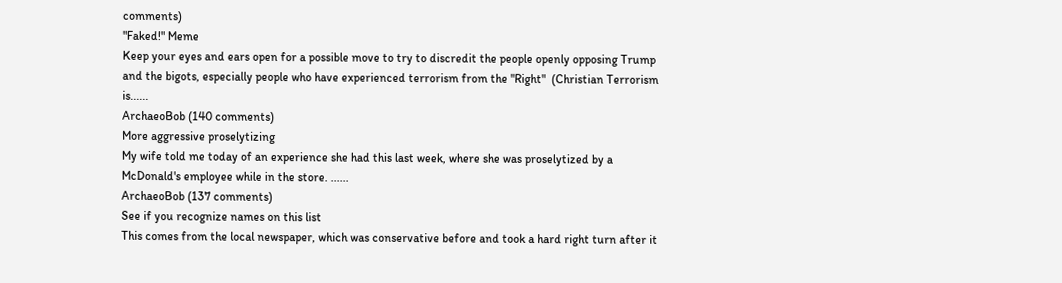comments)
"Faked!" Meme
Keep your eyes and ears open for a possible move to try to discredit the people openly opposing Trump and the bigots, especially people who have experienced terrorism from the "Right"  (Christian Terrorism is......
ArchaeoBob (140 comments)
More aggressive proselytizing
My wife told me today of an experience she had this last week, where she was proselytized by a McDonald's employee while in the store. ......
ArchaeoBob (137 comments)
See if you recognize names on this list
This comes from the local newspaper, which was conservative before and took a hard right turn after it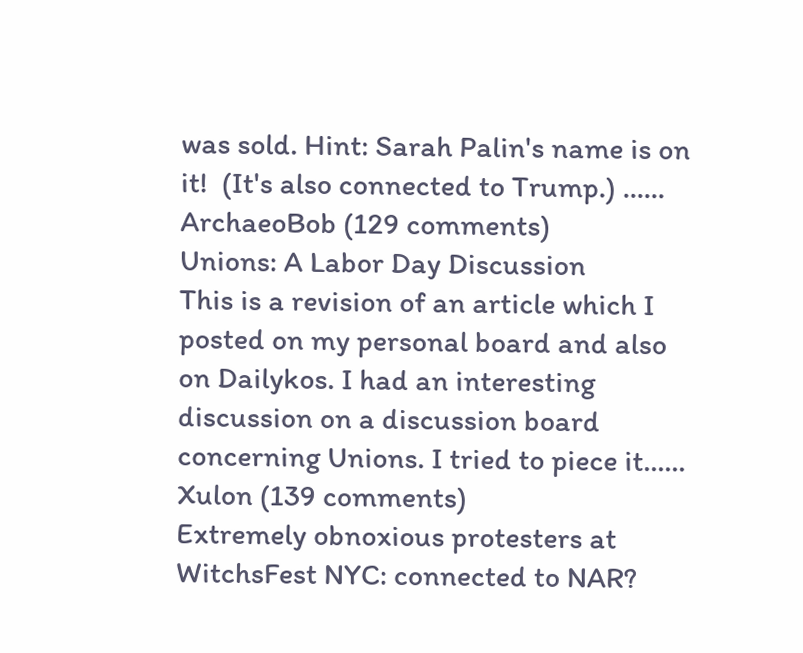was sold. Hint: Sarah Palin's name is on it!  (It's also connected to Trump.) ......
ArchaeoBob (129 comments)
Unions: A Labor Day Discussion
This is a revision of an article which I posted on my personal board and also on Dailykos. I had an interesting discussion on a discussion board concerning Unions. I tried to piece it......
Xulon (139 comments)
Extremely obnoxious protesters at WitchsFest NYC: connected to NAR?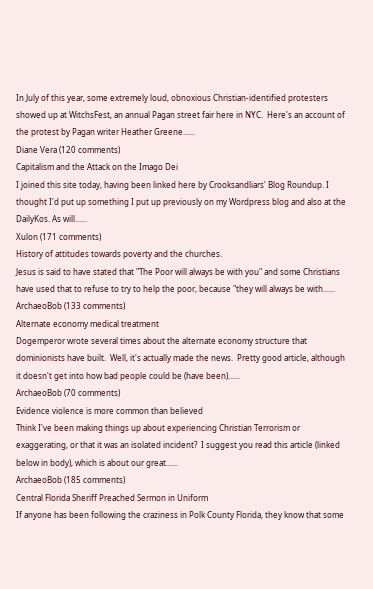In July of this year, some extremely loud, obnoxious Christian-identified protesters showed up at WitchsFest, an annual Pagan street fair here in NYC.  Here's an account of the protest by Pagan writer Heather Greene......
Diane Vera (120 comments)
Capitalism and the Attack on the Imago Dei
I joined this site today, having been linked here by Crooksandliars' Blog Roundup. I thought I'd put up something I put up previously on my Wordpress blog and also at the DailyKos. As will......
Xulon (171 comments)
History of attitudes towards poverty and the churches.
Jesus is said to have stated that "The Poor will always be with you" and some Christians have used that to refuse to try to help the poor, because "they will always be with......
ArchaeoBob (133 comments)
Alternate economy medical treatment
Dogemperor wrote several times about the alternate economy structure that dominionists have built.  Well, it's actually made the news.  Pretty good article, although it doesn't get into how bad people could be (have been)......
ArchaeoBob (70 comments)
Evidence violence is more common than believed
Think I've been making things up about experiencing Christian Terrorism or exaggerating, or that it was an isolated incident?  I suggest you read this article (linked below in body), which is about our great......
ArchaeoBob (185 comments)
Central Florida Sheriff Preached Sermon in Uniform
If anyone has been following the craziness in Polk County Florida, they know that some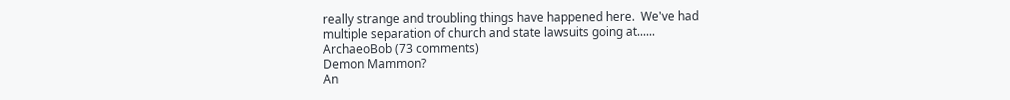really strange and troubling things have happened here.  We've had multiple separation of church and state lawsuits going at......
ArchaeoBob (73 comments)
Demon Mammon?
An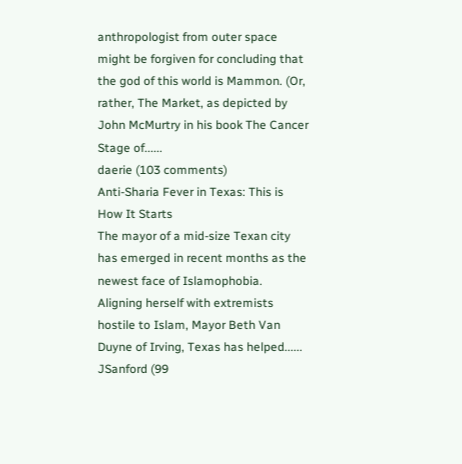anthropologist from outer space might be forgiven for concluding that the god of this world is Mammon. (Or, rather, The Market, as depicted by John McMurtry in his book The Cancer Stage of......
daerie (103 comments)
Anti-Sharia Fever in Texas: This is How It Starts
The mayor of a mid-size Texan city has emerged in recent months as the newest face of Islamophobia. Aligning herself with extremists hostile to Islam, Mayor Beth Van Duyne of Irving, Texas has helped......
JSanford (99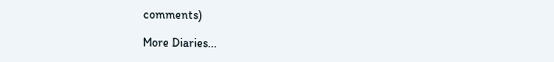comments)

More Diaries...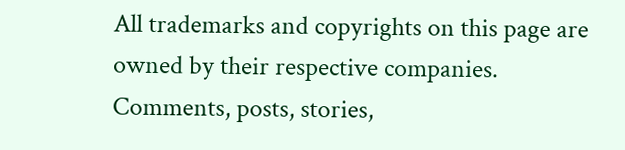All trademarks and copyrights on this page are owned by their respective companies. Comments, posts, stories,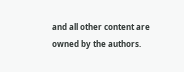and all other content are owned by the authors.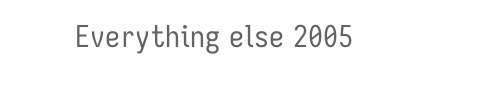Everything else 2005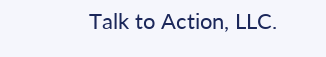Talk to Action, LLC.